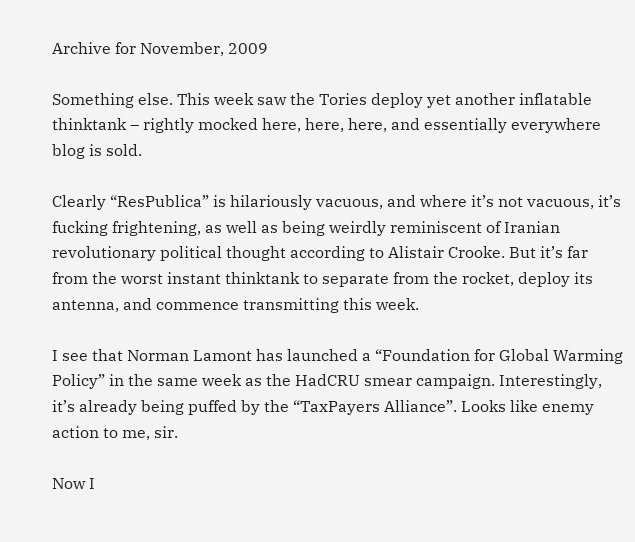Archive for November, 2009

Something else. This week saw the Tories deploy yet another inflatable thinktank – rightly mocked here, here, here, and essentially everywhere blog is sold.

Clearly “ResPublica” is hilariously vacuous, and where it’s not vacuous, it’s fucking frightening, as well as being weirdly reminiscent of Iranian revolutionary political thought according to Alistair Crooke. But it’s far from the worst instant thinktank to separate from the rocket, deploy its antenna, and commence transmitting this week.

I see that Norman Lamont has launched a “Foundation for Global Warming Policy” in the same week as the HadCRU smear campaign. Interestingly, it’s already being puffed by the “TaxPayers Alliance”. Looks like enemy action to me, sir.

Now I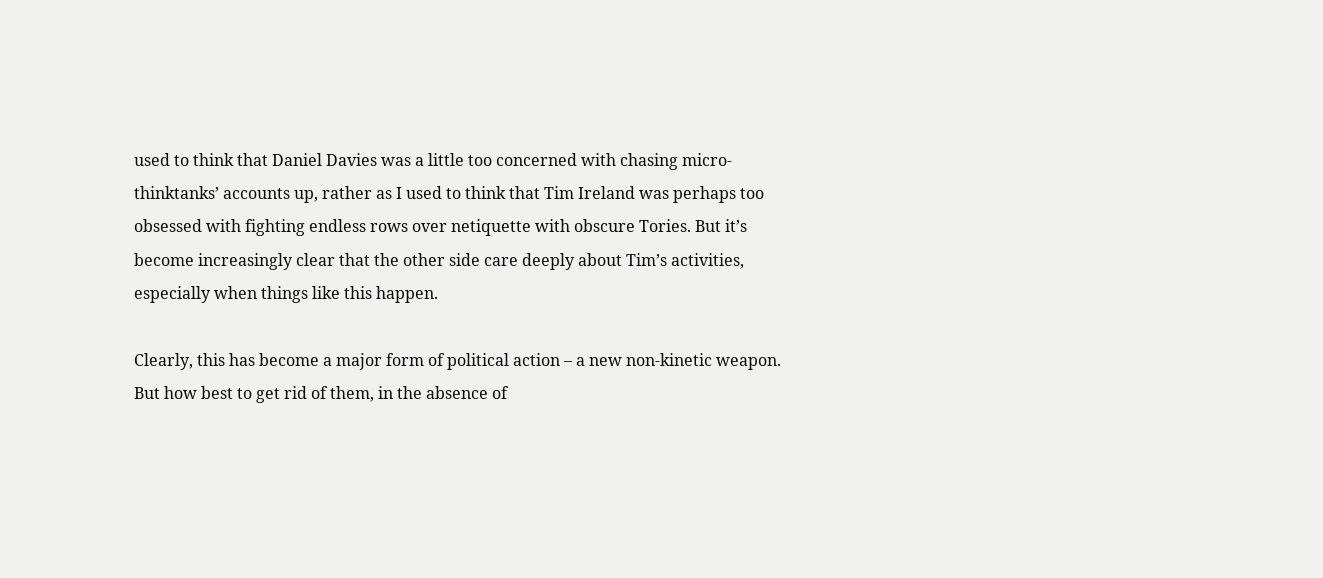used to think that Daniel Davies was a little too concerned with chasing micro-thinktanks’ accounts up, rather as I used to think that Tim Ireland was perhaps too obsessed with fighting endless rows over netiquette with obscure Tories. But it’s become increasingly clear that the other side care deeply about Tim’s activities, especially when things like this happen.

Clearly, this has become a major form of political action – a new non-kinetic weapon. But how best to get rid of them, in the absence of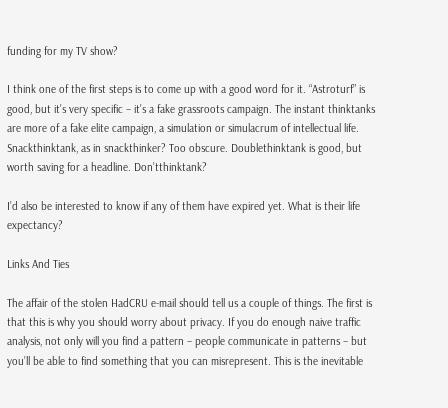funding for my TV show?

I think one of the first steps is to come up with a good word for it. “Astroturf” is good, but it’s very specific – it’s a fake grassroots campaign. The instant thinktanks are more of a fake elite campaign, a simulation or simulacrum of intellectual life. Snackthinktank, as in snackthinker? Too obscure. Doublethinktank is good, but worth saving for a headline. Don’tthinktank?

I’d also be interested to know if any of them have expired yet. What is their life expectancy?

Links And Ties

The affair of the stolen HadCRU e-mail should tell us a couple of things. The first is that this is why you should worry about privacy. If you do enough naive traffic analysis, not only will you find a pattern – people communicate in patterns – but you’ll be able to find something that you can misrepresent. This is the inevitable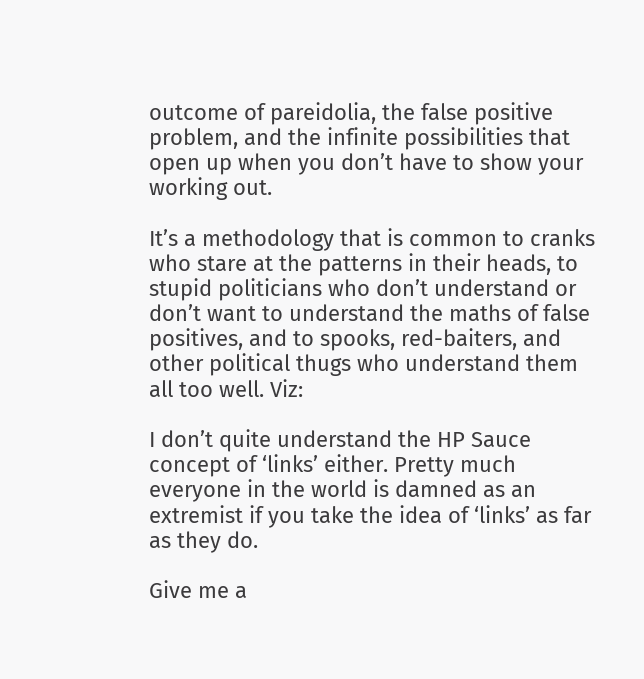outcome of pareidolia, the false positive problem, and the infinite possibilities that open up when you don’t have to show your working out.

It’s a methodology that is common to cranks who stare at the patterns in their heads, to stupid politicians who don’t understand or don’t want to understand the maths of false positives, and to spooks, red-baiters, and other political thugs who understand them all too well. Viz:

I don’t quite understand the HP Sauce concept of ‘links’ either. Pretty much everyone in the world is damned as an extremist if you take the idea of ‘links’ as far as they do.

Give me a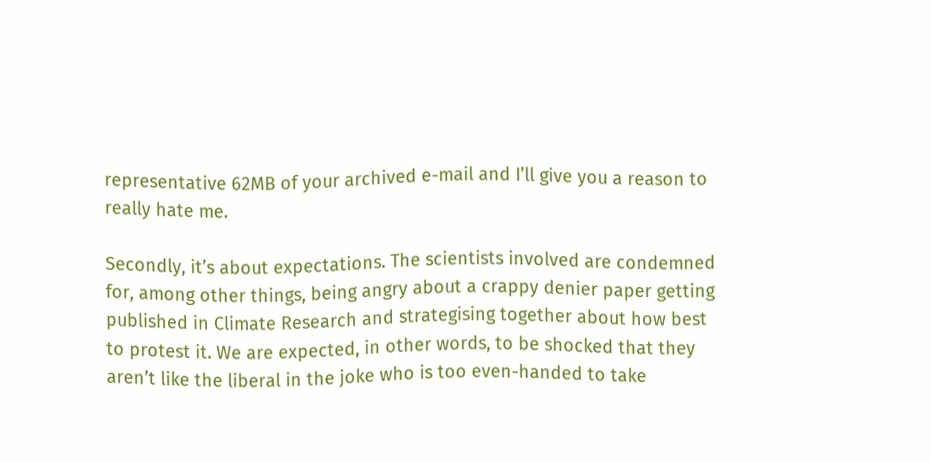representative 62MB of your archived e-mail and I’ll give you a reason to really hate me.

Secondly, it’s about expectations. The scientists involved are condemned for, among other things, being angry about a crappy denier paper getting published in Climate Research and strategising together about how best to protest it. We are expected, in other words, to be shocked that they aren’t like the liberal in the joke who is too even-handed to take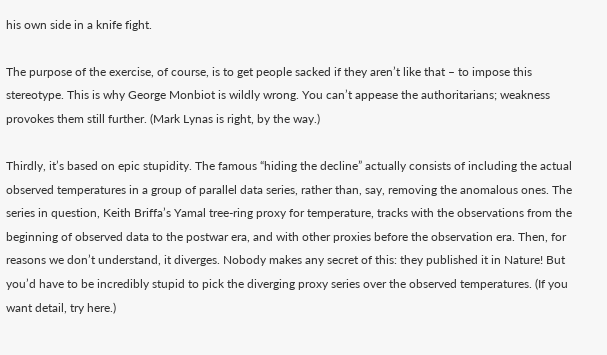his own side in a knife fight.

The purpose of the exercise, of course, is to get people sacked if they aren’t like that – to impose this stereotype. This is why George Monbiot is wildly wrong. You can’t appease the authoritarians; weakness provokes them still further. (Mark Lynas is right, by the way.)

Thirdly, it’s based on epic stupidity. The famous “hiding the decline” actually consists of including the actual observed temperatures in a group of parallel data series, rather than, say, removing the anomalous ones. The series in question, Keith Briffa’s Yamal tree-ring proxy for temperature, tracks with the observations from the beginning of observed data to the postwar era, and with other proxies before the observation era. Then, for reasons we don’t understand, it diverges. Nobody makes any secret of this: they published it in Nature! But you’d have to be incredibly stupid to pick the diverging proxy series over the observed temperatures. (If you want detail, try here.)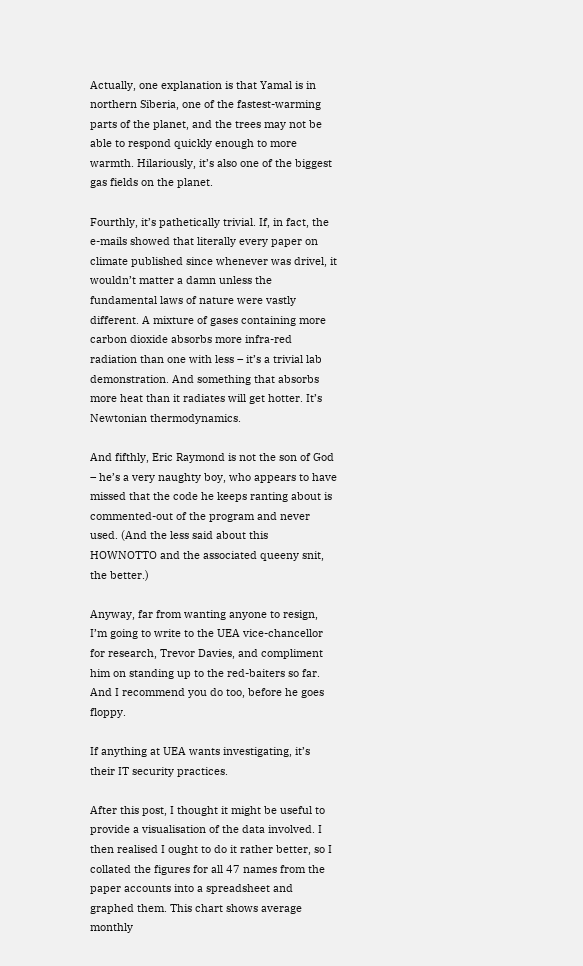Actually, one explanation is that Yamal is in northern Siberia, one of the fastest-warming parts of the planet, and the trees may not be able to respond quickly enough to more warmth. Hilariously, it’s also one of the biggest gas fields on the planet.

Fourthly, it’s pathetically trivial. If, in fact, the e-mails showed that literally every paper on climate published since whenever was drivel, it wouldn’t matter a damn unless the fundamental laws of nature were vastly different. A mixture of gases containing more carbon dioxide absorbs more infra-red radiation than one with less – it’s a trivial lab demonstration. And something that absorbs more heat than it radiates will get hotter. It’s Newtonian thermodynamics.

And fifthly, Eric Raymond is not the son of God – he’s a very naughty boy, who appears to have missed that the code he keeps ranting about is commented-out of the program and never used. (And the less said about this HOWNOTTO and the associated queeny snit, the better.)

Anyway, far from wanting anyone to resign, I’m going to write to the UEA vice-chancellor for research, Trevor Davies, and compliment him on standing up to the red-baiters so far. And I recommend you do too, before he goes floppy.

If anything at UEA wants investigating, it’s their IT security practices.

After this post, I thought it might be useful to provide a visualisation of the data involved. I then realised I ought to do it rather better, so I collated the figures for all 47 names from the paper accounts into a spreadsheet and graphed them. This chart shows average monthly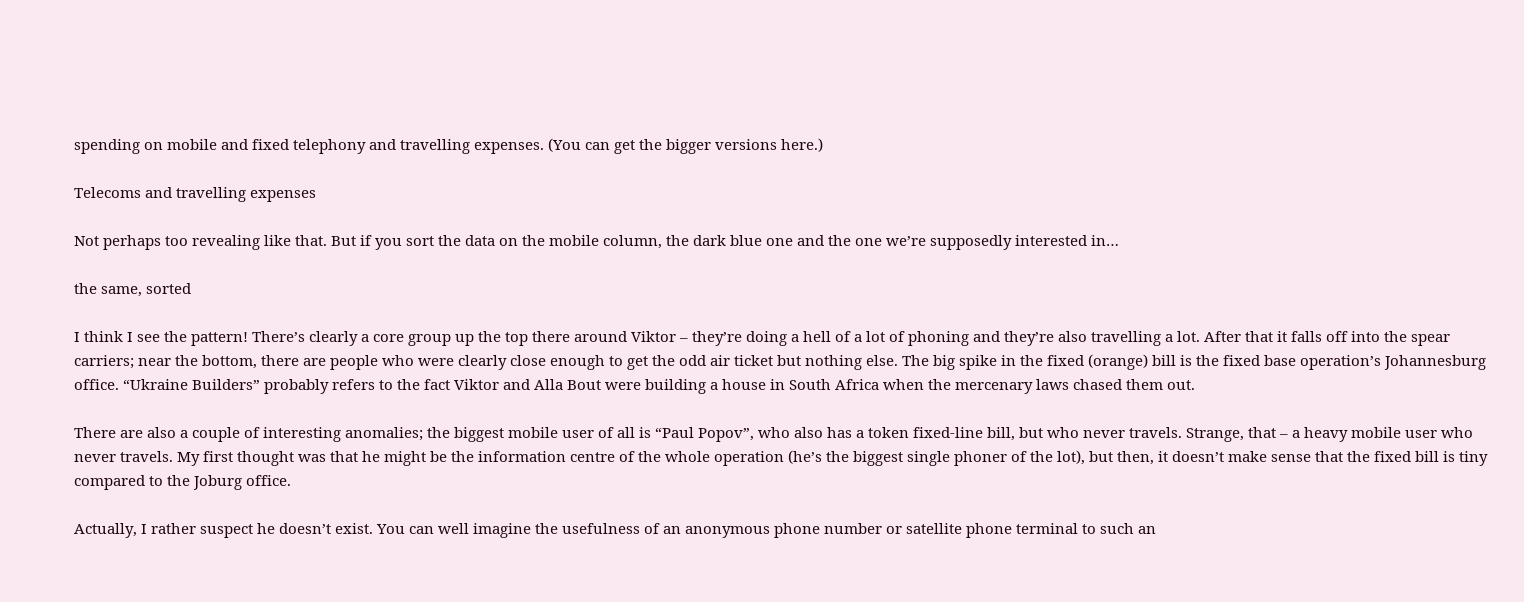spending on mobile and fixed telephony and travelling expenses. (You can get the bigger versions here.)

Telecoms and travelling expenses

Not perhaps too revealing like that. But if you sort the data on the mobile column, the dark blue one and the one we’re supposedly interested in…

the same, sorted

I think I see the pattern! There’s clearly a core group up the top there around Viktor – they’re doing a hell of a lot of phoning and they’re also travelling a lot. After that it falls off into the spear carriers; near the bottom, there are people who were clearly close enough to get the odd air ticket but nothing else. The big spike in the fixed (orange) bill is the fixed base operation’s Johannesburg office. “Ukraine Builders” probably refers to the fact Viktor and Alla Bout were building a house in South Africa when the mercenary laws chased them out.

There are also a couple of interesting anomalies; the biggest mobile user of all is “Paul Popov”, who also has a token fixed-line bill, but who never travels. Strange, that – a heavy mobile user who never travels. My first thought was that he might be the information centre of the whole operation (he’s the biggest single phoner of the lot), but then, it doesn’t make sense that the fixed bill is tiny compared to the Joburg office.

Actually, I rather suspect he doesn’t exist. You can well imagine the usefulness of an anonymous phone number or satellite phone terminal to such an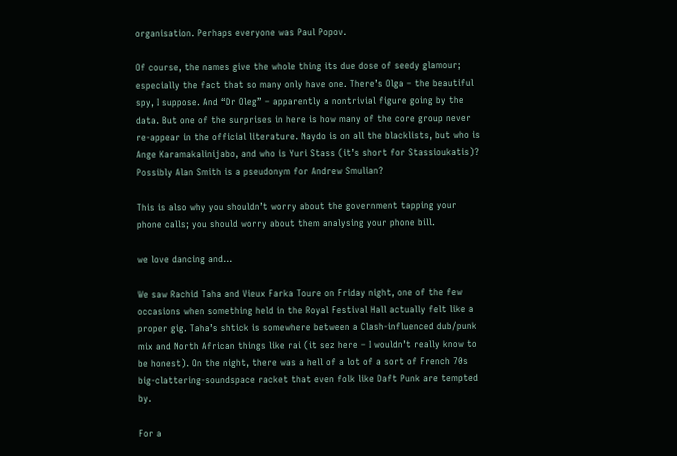organisation. Perhaps everyone was Paul Popov.

Of course, the names give the whole thing its due dose of seedy glamour; especially the fact that so many only have one. There’s Olga – the beautiful spy, I suppose. And “Dr Oleg” – apparently a nontrivial figure going by the data. But one of the surprises in here is how many of the core group never re-appear in the official literature. Naydo is on all the blacklists, but who is Ange Karamakalinijabo, and who is Yuri Stass (it’s short for Stassioukatis)? Possibly Alan Smith is a pseudonym for Andrew Smulian?

This is also why you shouldn’t worry about the government tapping your phone calls; you should worry about them analysing your phone bill.

we love dancing and…

We saw Rachid Taha and Vieux Farka Toure on Friday night, one of the few occasions when something held in the Royal Festival Hall actually felt like a proper gig. Taha’s shtick is somewhere between a Clash-influenced dub/punk mix and North African things like rai (it sez here – I wouldn’t really know to be honest). On the night, there was a hell of a lot of a sort of French 70s big-clattering-soundspace racket that even folk like Daft Punk are tempted by.

For a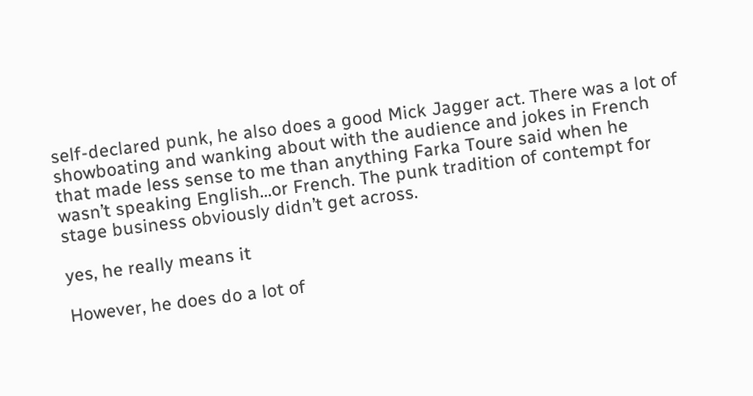self-declared punk, he also does a good Mick Jagger act. There was a lot of showboating and wanking about with the audience and jokes in French that made less sense to me than anything Farka Toure said when he wasn’t speaking English…or French. The punk tradition of contempt for stage business obviously didn’t get across.

yes, he really means it

However, he does do a lot of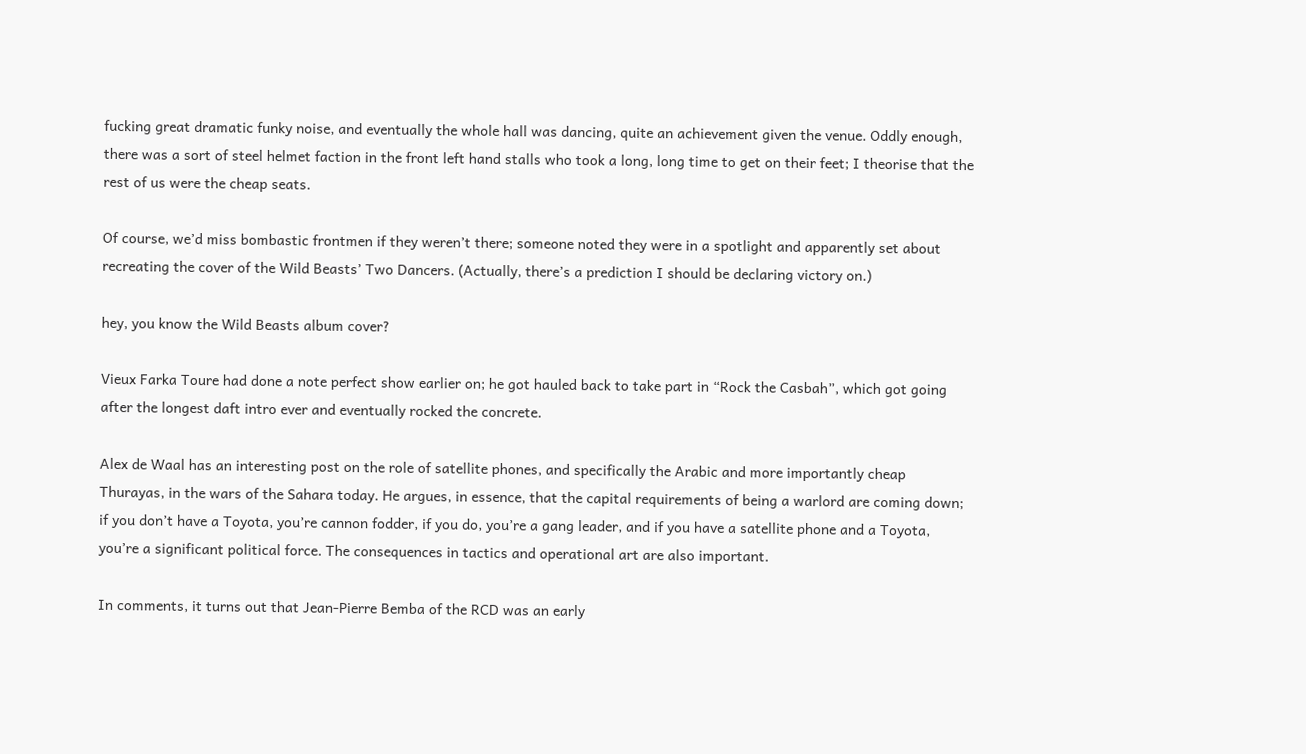fucking great dramatic funky noise, and eventually the whole hall was dancing, quite an achievement given the venue. Oddly enough, there was a sort of steel helmet faction in the front left hand stalls who took a long, long time to get on their feet; I theorise that the rest of us were the cheap seats.

Of course, we’d miss bombastic frontmen if they weren’t there; someone noted they were in a spotlight and apparently set about recreating the cover of the Wild Beasts’ Two Dancers. (Actually, there’s a prediction I should be declaring victory on.)

hey, you know the Wild Beasts album cover?

Vieux Farka Toure had done a note perfect show earlier on; he got hauled back to take part in “Rock the Casbah”, which got going after the longest daft intro ever and eventually rocked the concrete.

Alex de Waal has an interesting post on the role of satellite phones, and specifically the Arabic and more importantly cheap Thurayas, in the wars of the Sahara today. He argues, in essence, that the capital requirements of being a warlord are coming down; if you don’t have a Toyota, you’re cannon fodder, if you do, you’re a gang leader, and if you have a satellite phone and a Toyota, you’re a significant political force. The consequences in tactics and operational art are also important.

In comments, it turns out that Jean-Pierre Bemba of the RCD was an early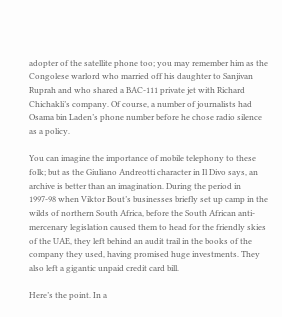adopter of the satellite phone too; you may remember him as the Congolese warlord who married off his daughter to Sanjivan Ruprah and who shared a BAC-111 private jet with Richard Chichakli’s company. Of course, a number of journalists had Osama bin Laden’s phone number before he chose radio silence as a policy.

You can imagine the importance of mobile telephony to these folk; but as the Giuliano Andreotti character in Il Divo says, an archive is better than an imagination. During the period in 1997-98 when Viktor Bout’s businesses briefly set up camp in the wilds of northern South Africa, before the South African anti-mercenary legislation caused them to head for the friendly skies of the UAE, they left behind an audit trail in the books of the company they used, having promised huge investments. They also left a gigantic unpaid credit card bill.

Here’s the point. In a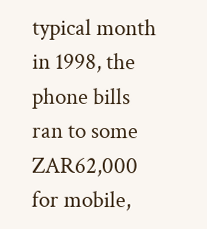typical month in 1998, the phone bills ran to some ZAR62,000 for mobile,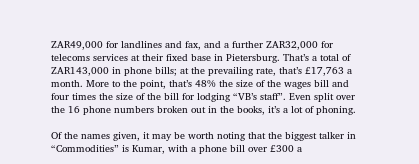ZAR49,000 for landlines and fax, and a further ZAR32,000 for telecoms services at their fixed base in Pietersburg. That’s a total of ZAR143,000 in phone bills; at the prevailing rate, that’s £17,763 a month. More to the point, that’s 48% the size of the wages bill and four times the size of the bill for lodging “VB’s staff”. Even split over the 16 phone numbers broken out in the books, it’s a lot of phoning.

Of the names given, it may be worth noting that the biggest talker in “Commodities” is Kumar, with a phone bill over £300 a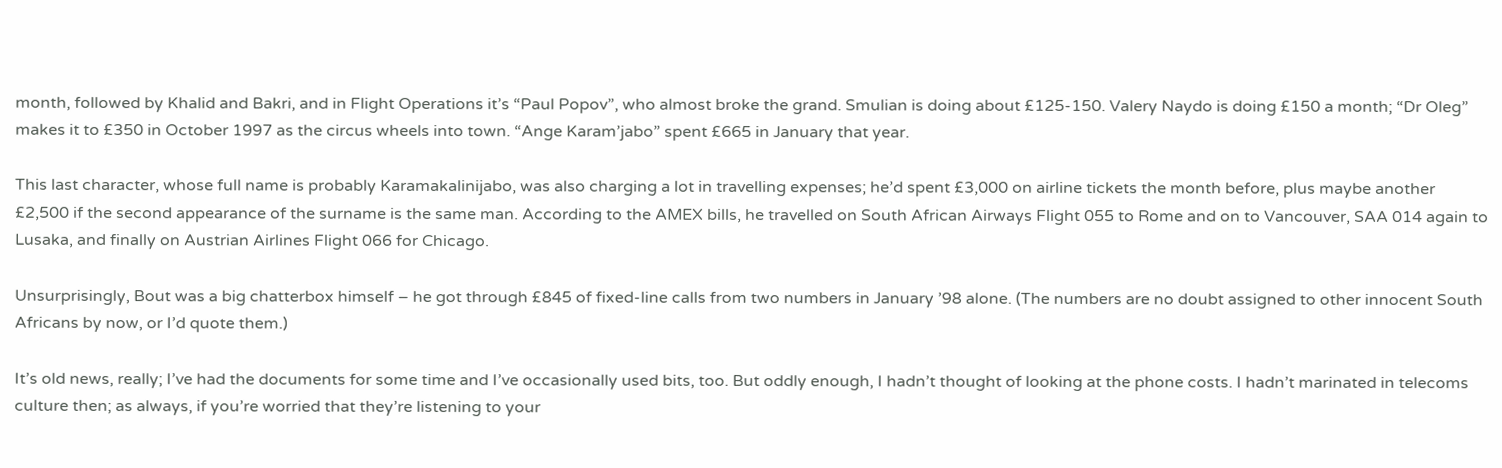month, followed by Khalid and Bakri, and in Flight Operations it’s “Paul Popov”, who almost broke the grand. Smulian is doing about £125-150. Valery Naydo is doing £150 a month; “Dr Oleg” makes it to £350 in October 1997 as the circus wheels into town. “Ange Karam’jabo” spent £665 in January that year.

This last character, whose full name is probably Karamakalinijabo, was also charging a lot in travelling expenses; he’d spent £3,000 on airline tickets the month before, plus maybe another £2,500 if the second appearance of the surname is the same man. According to the AMEX bills, he travelled on South African Airways Flight 055 to Rome and on to Vancouver, SAA 014 again to Lusaka, and finally on Austrian Airlines Flight 066 for Chicago.

Unsurprisingly, Bout was a big chatterbox himself – he got through £845 of fixed-line calls from two numbers in January ’98 alone. (The numbers are no doubt assigned to other innocent South Africans by now, or I’d quote them.)

It’s old news, really; I’ve had the documents for some time and I’ve occasionally used bits, too. But oddly enough, I hadn’t thought of looking at the phone costs. I hadn’t marinated in telecoms culture then; as always, if you’re worried that they’re listening to your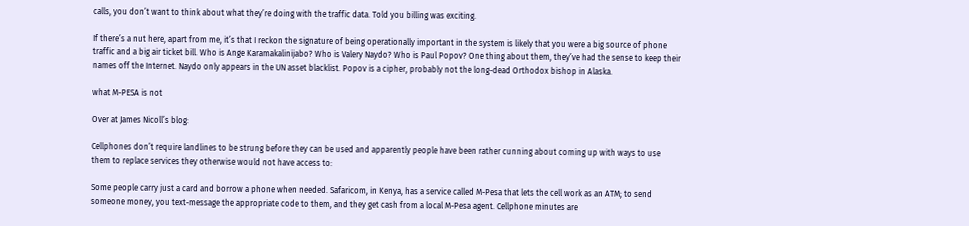calls, you don’t want to think about what they’re doing with the traffic data. Told you billing was exciting.

If there’s a nut here, apart from me, it’s that I reckon the signature of being operationally important in the system is likely that you were a big source of phone traffic and a big air ticket bill. Who is Ange Karamakalinijabo? Who is Valery Naydo? Who is Paul Popov? One thing about them, they’ve had the sense to keep their names off the Internet. Naydo only appears in the UN asset blacklist. Popov is a cipher, probably not the long-dead Orthodox bishop in Alaska.

what M-PESA is not

Over at James Nicoll’s blog:

Cellphones don’t require landlines to be strung before they can be used and apparently people have been rather cunning about coming up with ways to use them to replace services they otherwise would not have access to:

Some people carry just a card and borrow a phone when needed. Safaricom, in Kenya, has a service called M-Pesa that lets the cell work as an ATM; to send someone money, you text-message the appropriate code to them, and they get cash from a local M-Pesa agent. Cellphone minutes are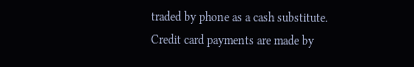traded by phone as a cash substitute. Credit card payments are made by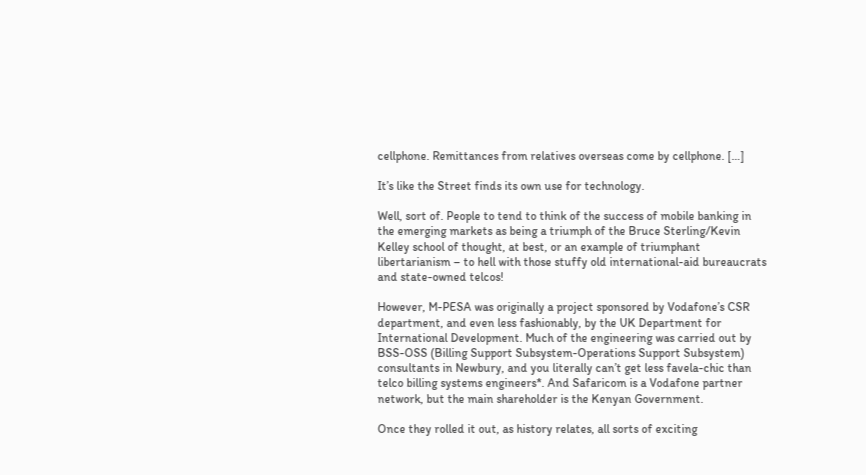cellphone. Remittances from relatives overseas come by cellphone. […]

It’s like the Street finds its own use for technology.

Well, sort of. People to tend to think of the success of mobile banking in the emerging markets as being a triumph of the Bruce Sterling/Kevin Kelley school of thought, at best, or an example of triumphant libertarianism – to hell with those stuffy old international-aid bureaucrats and state-owned telcos!

However, M-PESA was originally a project sponsored by Vodafone’s CSR department, and even less fashionably, by the UK Department for International Development. Much of the engineering was carried out by BSS-OSS (Billing Support Subsystem-Operations Support Subsystem) consultants in Newbury, and you literally can’t get less favela-chic than telco billing systems engineers*. And Safaricom is a Vodafone partner network, but the main shareholder is the Kenyan Government.

Once they rolled it out, as history relates, all sorts of exciting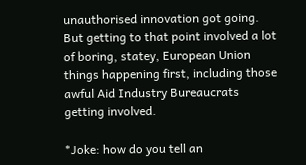unauthorised innovation got going. But getting to that point involved a lot of boring, statey, European Union things happening first, including those awful Aid Industry Bureaucrats getting involved.

*Joke: how do you tell an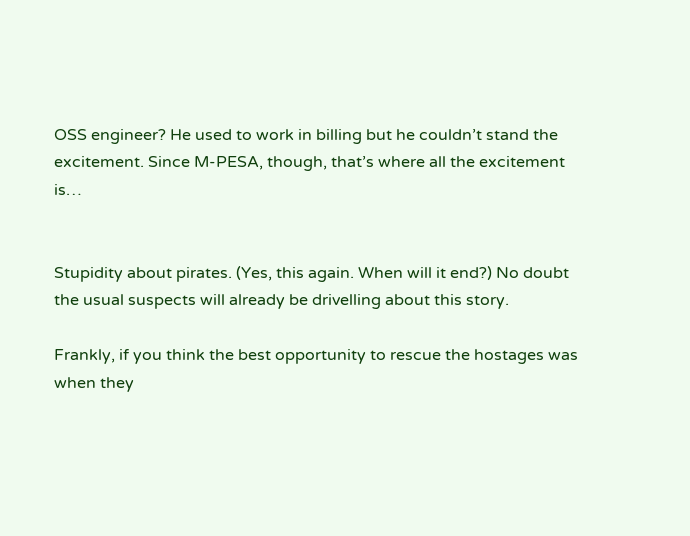OSS engineer? He used to work in billing but he couldn’t stand the excitement. Since M-PESA, though, that’s where all the excitement is…


Stupidity about pirates. (Yes, this again. When will it end?) No doubt the usual suspects will already be drivelling about this story.

Frankly, if you think the best opportunity to rescue the hostages was when they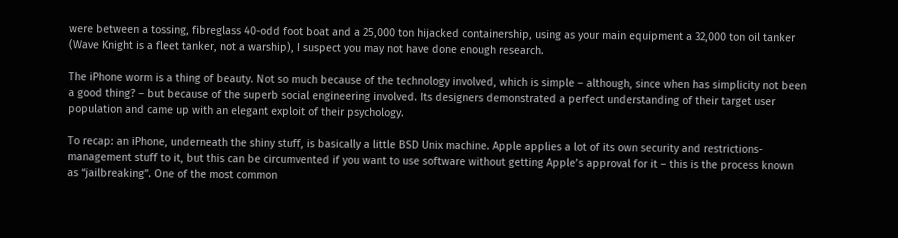were between a tossing, fibreglass 40-odd foot boat and a 25,000 ton hijacked containership, using as your main equipment a 32,000 ton oil tanker (Wave Knight is a fleet tanker, not a warship), I suspect you may not have done enough research.

The iPhone worm is a thing of beauty. Not so much because of the technology involved, which is simple – although, since when has simplicity not been a good thing? – but because of the superb social engineering involved. Its designers demonstrated a perfect understanding of their target user population and came up with an elegant exploit of their psychology.

To recap: an iPhone, underneath the shiny stuff, is basically a little BSD Unix machine. Apple applies a lot of its own security and restrictions-management stuff to it, but this can be circumvented if you want to use software without getting Apple’s approval for it – this is the process known as “jailbreaking”. One of the most common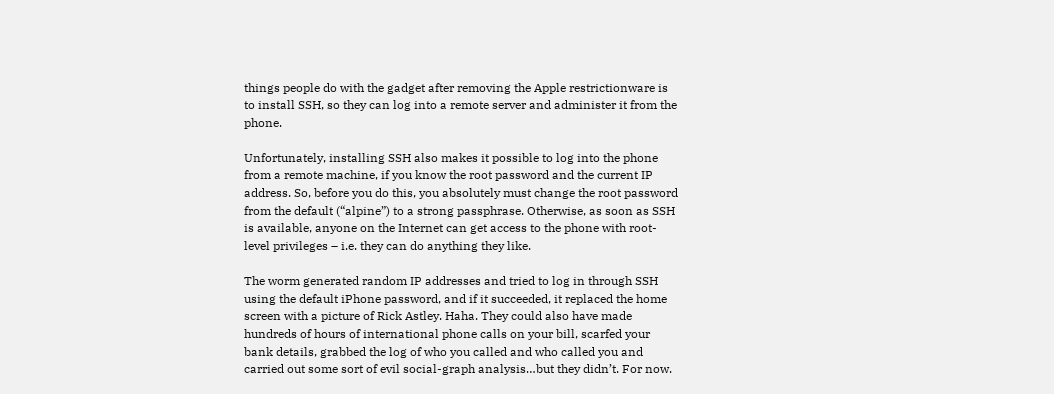things people do with the gadget after removing the Apple restrictionware is to install SSH, so they can log into a remote server and administer it from the phone.

Unfortunately, installing SSH also makes it possible to log into the phone from a remote machine, if you know the root password and the current IP address. So, before you do this, you absolutely must change the root password from the default (“alpine”) to a strong passphrase. Otherwise, as soon as SSH is available, anyone on the Internet can get access to the phone with root-level privileges – i.e. they can do anything they like.

The worm generated random IP addresses and tried to log in through SSH using the default iPhone password, and if it succeeded, it replaced the home screen with a picture of Rick Astley. Haha. They could also have made hundreds of hours of international phone calls on your bill, scarfed your bank details, grabbed the log of who you called and who called you and carried out some sort of evil social-graph analysis…but they didn’t. For now.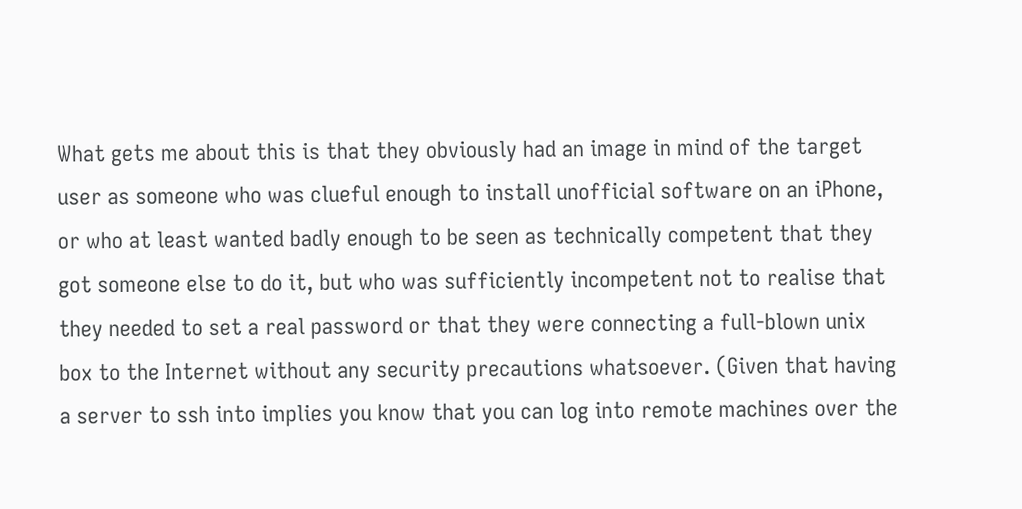What gets me about this is that they obviously had an image in mind of the target user as someone who was clueful enough to install unofficial software on an iPhone, or who at least wanted badly enough to be seen as technically competent that they got someone else to do it, but who was sufficiently incompetent not to realise that they needed to set a real password or that they were connecting a full-blown unix box to the Internet without any security precautions whatsoever. (Given that having a server to ssh into implies you know that you can log into remote machines over the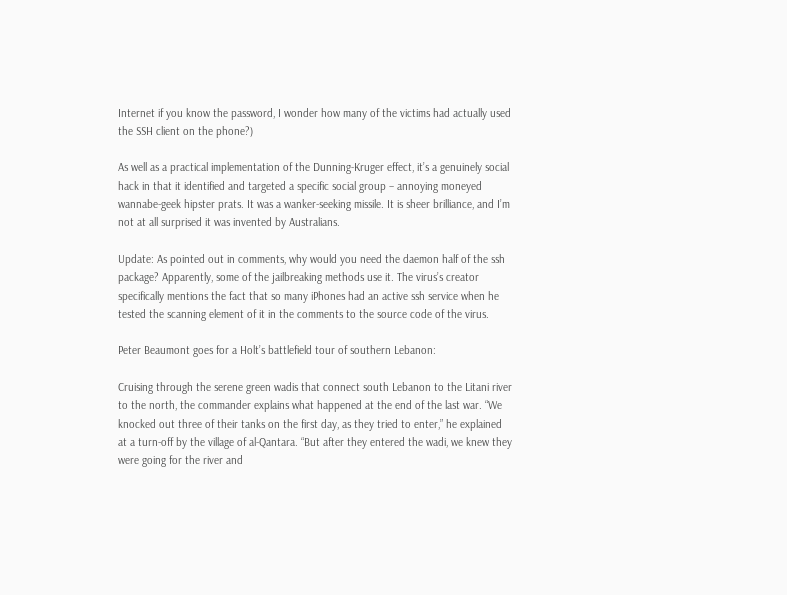Internet if you know the password, I wonder how many of the victims had actually used the SSH client on the phone?)

As well as a practical implementation of the Dunning-Kruger effect, it’s a genuinely social hack in that it identified and targeted a specific social group – annoying moneyed wannabe-geek hipster prats. It was a wanker-seeking missile. It is sheer brilliance, and I’m not at all surprised it was invented by Australians.

Update: As pointed out in comments, why would you need the daemon half of the ssh package? Apparently, some of the jailbreaking methods use it. The virus’s creator specifically mentions the fact that so many iPhones had an active ssh service when he tested the scanning element of it in the comments to the source code of the virus.

Peter Beaumont goes for a Holt’s battlefield tour of southern Lebanon:

Cruising through the serene green wadis that connect south Lebanon to the Litani river to the north, the commander explains what happened at the end of the last war. “We knocked out three of their tanks on the first day, as they tried to enter,” he explained at a turn-off by the village of al-Qantara. “But after they entered the wadi, we knew they were going for the river and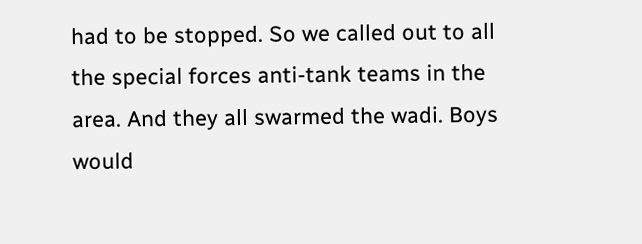had to be stopped. So we called out to all the special forces anti-tank teams in the area. And they all swarmed the wadi. Boys would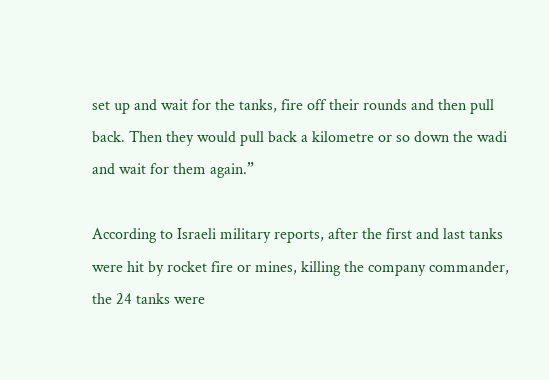set up and wait for the tanks, fire off their rounds and then pull back. Then they would pull back a kilometre or so down the wadi and wait for them again.”

According to Israeli military reports, after the first and last tanks were hit by rocket fire or mines, killing the company commander, the 24 tanks were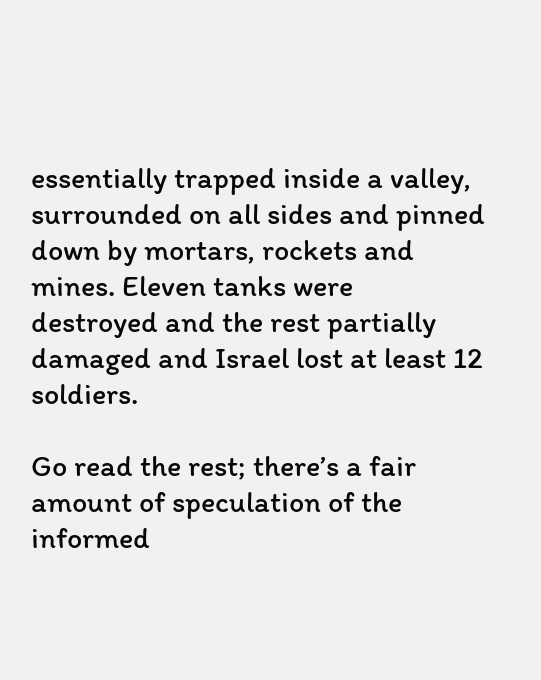essentially trapped inside a valley, surrounded on all sides and pinned down by mortars, rockets and mines. Eleven tanks were destroyed and the rest partially damaged and Israel lost at least 12 soldiers.

Go read the rest; there’s a fair amount of speculation of the informed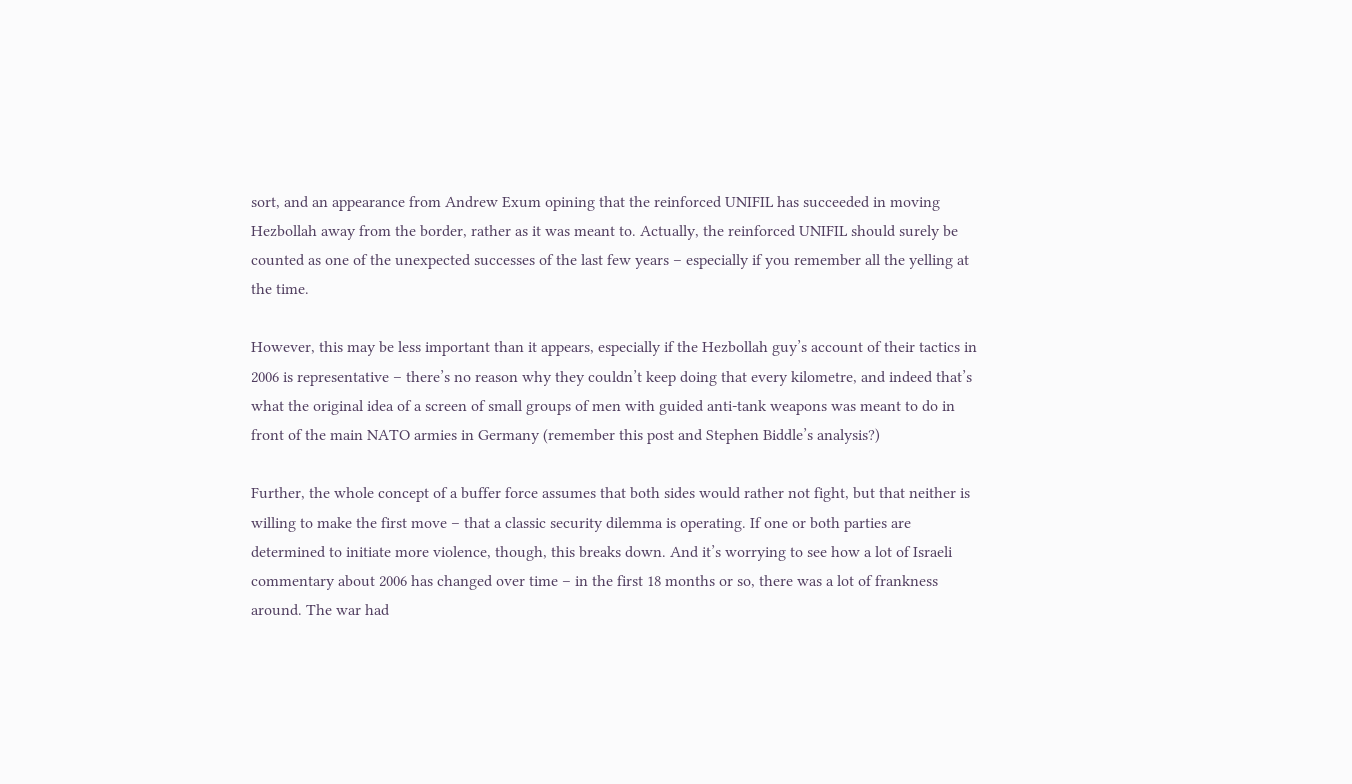sort, and an appearance from Andrew Exum opining that the reinforced UNIFIL has succeeded in moving Hezbollah away from the border, rather as it was meant to. Actually, the reinforced UNIFIL should surely be counted as one of the unexpected successes of the last few years – especially if you remember all the yelling at the time.

However, this may be less important than it appears, especially if the Hezbollah guy’s account of their tactics in 2006 is representative – there’s no reason why they couldn’t keep doing that every kilometre, and indeed that’s what the original idea of a screen of small groups of men with guided anti-tank weapons was meant to do in front of the main NATO armies in Germany (remember this post and Stephen Biddle’s analysis?)

Further, the whole concept of a buffer force assumes that both sides would rather not fight, but that neither is willing to make the first move – that a classic security dilemma is operating. If one or both parties are determined to initiate more violence, though, this breaks down. And it’s worrying to see how a lot of Israeli commentary about 2006 has changed over time – in the first 18 months or so, there was a lot of frankness around. The war had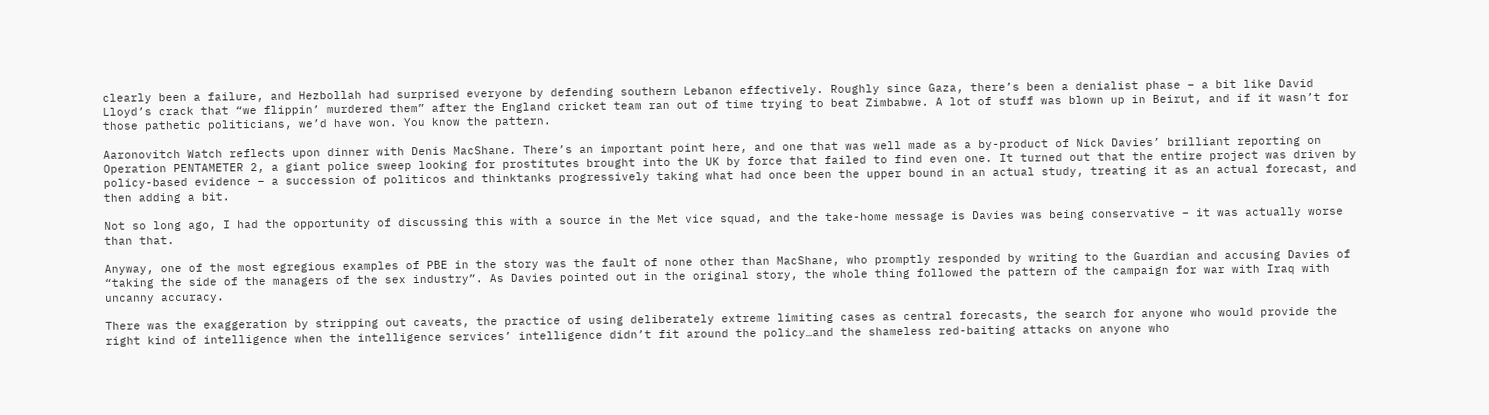clearly been a failure, and Hezbollah had surprised everyone by defending southern Lebanon effectively. Roughly since Gaza, there’s been a denialist phase – a bit like David Lloyd’s crack that “we flippin’ murdered them” after the England cricket team ran out of time trying to beat Zimbabwe. A lot of stuff was blown up in Beirut, and if it wasn’t for those pathetic politicians, we’d have won. You know the pattern.

Aaronovitch Watch reflects upon dinner with Denis MacShane. There’s an important point here, and one that was well made as a by-product of Nick Davies’ brilliant reporting on Operation PENTAMETER 2, a giant police sweep looking for prostitutes brought into the UK by force that failed to find even one. It turned out that the entire project was driven by policy-based evidence – a succession of politicos and thinktanks progressively taking what had once been the upper bound in an actual study, treating it as an actual forecast, and then adding a bit.

Not so long ago, I had the opportunity of discussing this with a source in the Met vice squad, and the take-home message is Davies was being conservative – it was actually worse than that.

Anyway, one of the most egregious examples of PBE in the story was the fault of none other than MacShane, who promptly responded by writing to the Guardian and accusing Davies of “taking the side of the managers of the sex industry”. As Davies pointed out in the original story, the whole thing followed the pattern of the campaign for war with Iraq with uncanny accuracy.

There was the exaggeration by stripping out caveats, the practice of using deliberately extreme limiting cases as central forecasts, the search for anyone who would provide the right kind of intelligence when the intelligence services’ intelligence didn’t fit around the policy…and the shameless red-baiting attacks on anyone who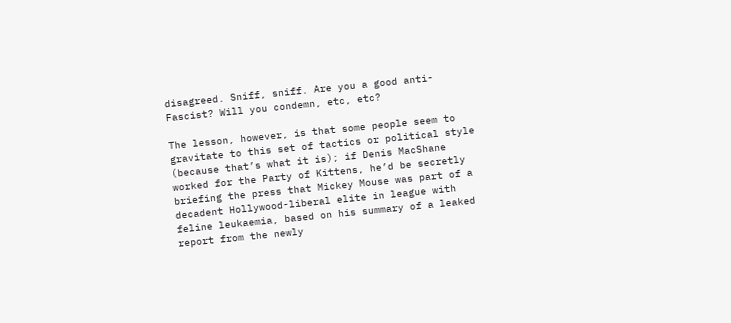disagreed. Sniff, sniff. Are you a good anti-Fascist? Will you condemn, etc, etc?

The lesson, however, is that some people seem to gravitate to this set of tactics or political style (because that’s what it is); if Denis MacShane worked for the Party of Kittens, he’d be secretly briefing the press that Mickey Mouse was part of a decadent Hollywood-liberal elite in league with feline leukaemia, based on his summary of a leaked report from the newly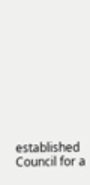established Council for a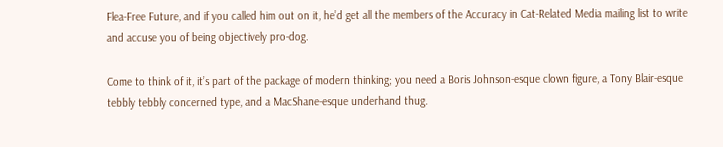Flea-Free Future, and if you called him out on it, he’d get all the members of the Accuracy in Cat-Related Media mailing list to write and accuse you of being objectively pro-dog.

Come to think of it, it’s part of the package of modern thinking; you need a Boris Johnson-esque clown figure, a Tony Blair-esque tebbly tebbly concerned type, and a MacShane-esque underhand thug.